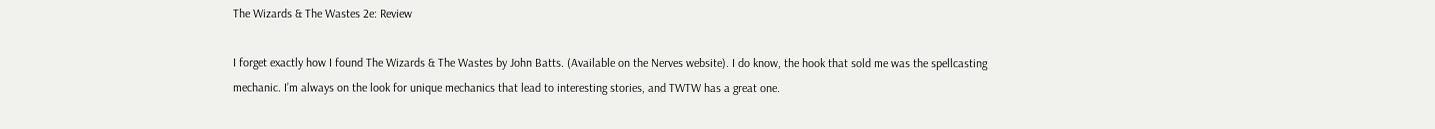The Wizards & The Wastes 2e: Review

I forget exactly how I found The Wizards & The Wastes by John Batts. (Available on the Nerves website). I do know, the hook that sold me was the spellcasting mechanic. I’m always on the look for unique mechanics that lead to interesting stories, and TWTW has a great one.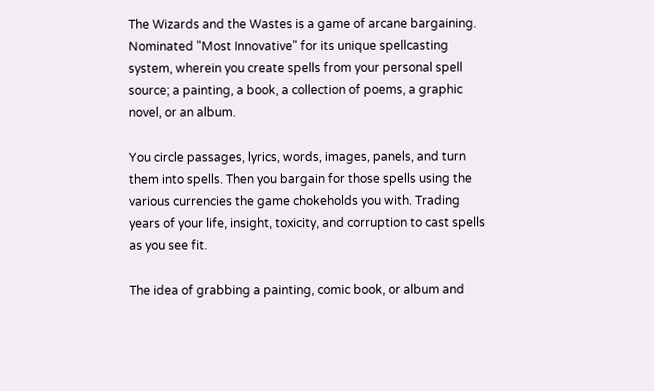The Wizards and the Wastes is a game of arcane bargaining. Nominated "Most Innovative" for its unique spellcasting system, wherein you create spells from your personal spell source; a painting, a book, a collection of poems, a graphic novel, or an album.

You circle passages, lyrics, words, images, panels, and turn them into spells. Then you bargain for those spells using the various currencies the game chokeholds you with. Trading years of your life, insight, toxicity, and corruption to cast spells as you see fit.

The idea of grabbing a painting, comic book, or album and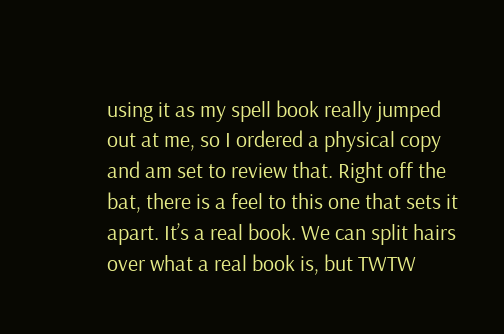using it as my spell book really jumped out at me, so I ordered a physical copy and am set to review that. Right off the bat, there is a feel to this one that sets it apart. It’s a real book. We can split hairs over what a real book is, but TWTW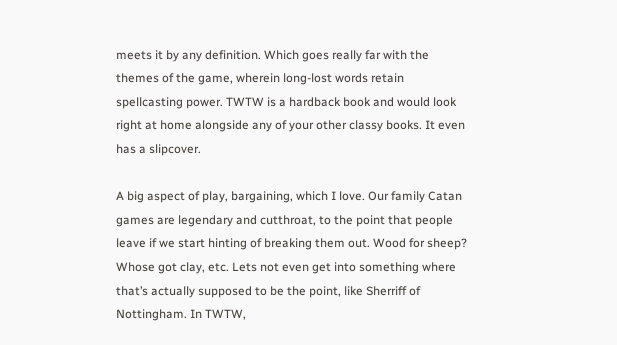meets it by any definition. Which goes really far with the themes of the game, wherein long-lost words retain spellcasting power. TWTW is a hardback book and would look right at home alongside any of your other classy books. It even has a slipcover.

A big aspect of play, bargaining, which I love. Our family Catan games are legendary and cutthroat, to the point that people leave if we start hinting of breaking them out. Wood for sheep? Whose got clay, etc. Lets not even get into something where that’s actually supposed to be the point, like Sherriff of Nottingham. In TWTW,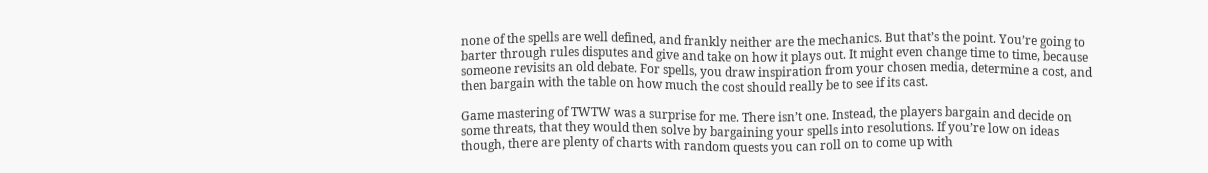none of the spells are well defined, and frankly neither are the mechanics. But that’s the point. You’re going to barter through rules disputes and give and take on how it plays out. It might even change time to time, because someone revisits an old debate. For spells, you draw inspiration from your chosen media, determine a cost, and then bargain with the table on how much the cost should really be to see if its cast.

Game mastering of TWTW was a surprise for me. There isn’t one. Instead, the players bargain and decide on some threats, that they would then solve by bargaining your spells into resolutions. If you’re low on ideas though, there are plenty of charts with random quests you can roll on to come up with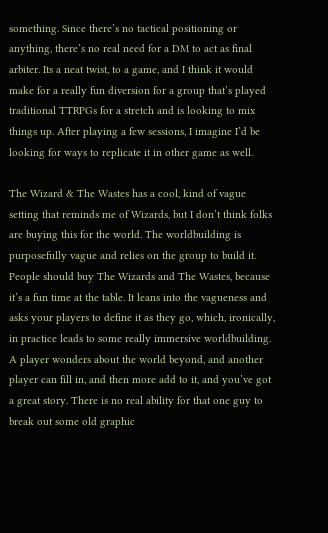something. Since there’s no tactical positioning or anything, there’s no real need for a DM to act as final arbiter. Its a neat twist, to a game, and I think it would make for a really fun diversion for a group that’s played traditional TTRPGs for a stretch and is looking to mix things up. After playing a few sessions, I imagine I’d be looking for ways to replicate it in other game as well.

The Wizard & The Wastes has a cool, kind of vague setting that reminds me of Wizards, but I don’t think folks are buying this for the world. The worldbuilding is purposefully vague and relies on the group to build it. People should buy The Wizards and The Wastes, because it’s a fun time at the table. It leans into the vagueness and asks your players to define it as they go, which, ironically, in practice leads to some really immersive worldbuilding. A player wonders about the world beyond, and another player can fill in, and then more add to it, and you’ve got a great story. There is no real ability for that one guy to break out some old graphic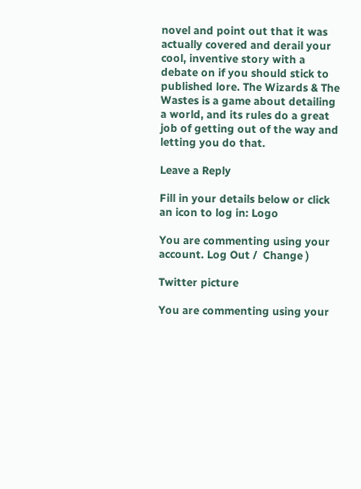novel and point out that it was actually covered and derail your cool, inventive story with a debate on if you should stick to published lore. The Wizards & The Wastes is a game about detailing a world, and its rules do a great job of getting out of the way and letting you do that.

Leave a Reply

Fill in your details below or click an icon to log in: Logo

You are commenting using your account. Log Out /  Change )

Twitter picture

You are commenting using your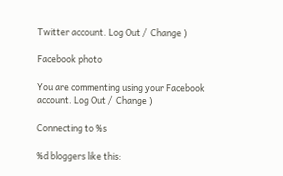Twitter account. Log Out /  Change )

Facebook photo

You are commenting using your Facebook account. Log Out /  Change )

Connecting to %s

%d bloggers like this: